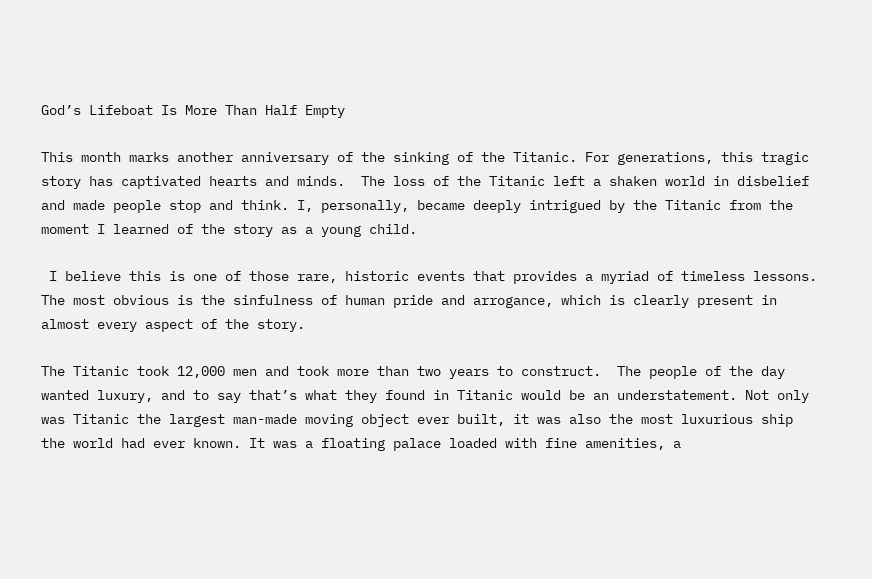God’s Lifeboat Is More Than Half Empty

This month marks another anniversary of the sinking of the Titanic. For generations, this tragic story has captivated hearts and minds.  The loss of the Titanic left a shaken world in disbelief and made people stop and think. I, personally, became deeply intrigued by the Titanic from the moment I learned of the story as a young child.

 I believe this is one of those rare, historic events that provides a myriad of timeless lessons. The most obvious is the sinfulness of human pride and arrogance, which is clearly present in almost every aspect of the story.

The Titanic took 12,000 men and took more than two years to construct.  The people of the day wanted luxury, and to say that’s what they found in Titanic would be an understatement. Not only was Titanic the largest man-made moving object ever built, it was also the most luxurious ship the world had ever known. It was a floating palace loaded with fine amenities, a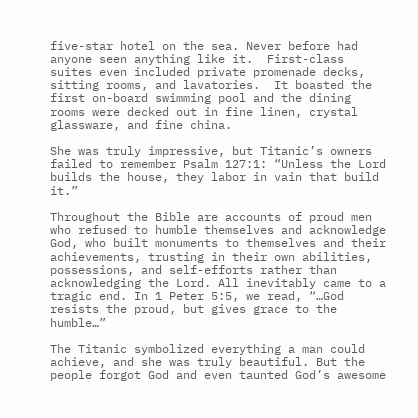five-star hotel on the sea. Never before had anyone seen anything like it.  First-class suites even included private promenade decks, sitting rooms, and lavatories.  It boasted the first on-board swimming pool and the dining rooms were decked out in fine linen, crystal glassware, and fine china.

She was truly impressive, but Titanic’s owners failed to remember Psalm 127:1: “Unless the Lord builds the house, they labor in vain that build it.”

Throughout the Bible are accounts of proud men who refused to humble themselves and acknowledge God, who built monuments to themselves and their achievements, trusting in their own abilities, possessions, and self-efforts rather than acknowledging the Lord. All inevitably came to a tragic end. In 1 Peter 5:5, we read, “…God resists the proud, but gives grace to the humble…”

The Titanic symbolized everything a man could achieve, and she was truly beautiful. But the people forgot God and even taunted God’s awesome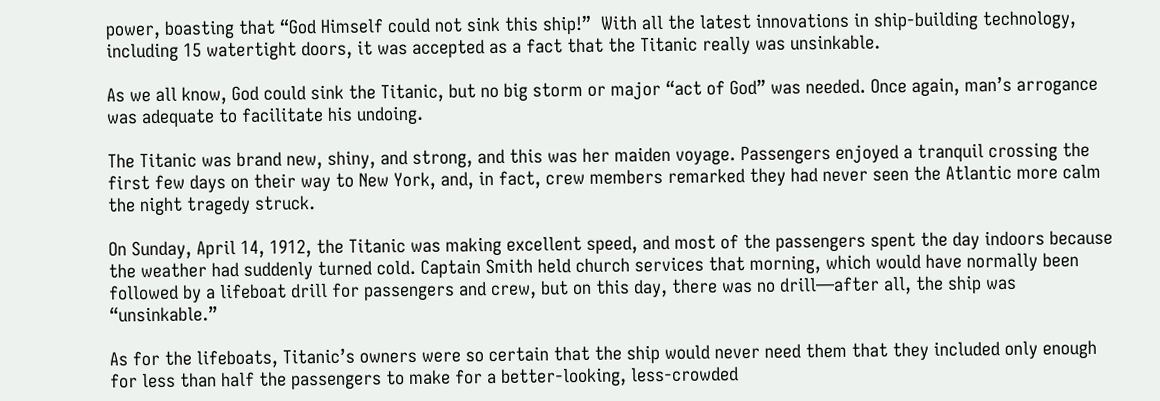power, boasting that “God Himself could not sink this ship!”  With all the latest innovations in ship-building technology, including 15 watertight doors, it was accepted as a fact that the Titanic really was unsinkable.

As we all know, God could sink the Titanic, but no big storm or major “act of God” was needed. Once again, man’s arrogance was adequate to facilitate his undoing.

The Titanic was brand new, shiny, and strong, and this was her maiden voyage. Passengers enjoyed a tranquil crossing the first few days on their way to New York, and, in fact, crew members remarked they had never seen the Atlantic more calm the night tragedy struck.

On Sunday, April 14, 1912, the Titanic was making excellent speed, and most of the passengers spent the day indoors because the weather had suddenly turned cold. Captain Smith held church services that morning, which would have normally been followed by a lifeboat drill for passengers and crew, but on this day, there was no drill—after all, the ship was “unsinkable.”

As for the lifeboats, Titanic’s owners were so certain that the ship would never need them that they included only enough for less than half the passengers to make for a better-looking, less-crowded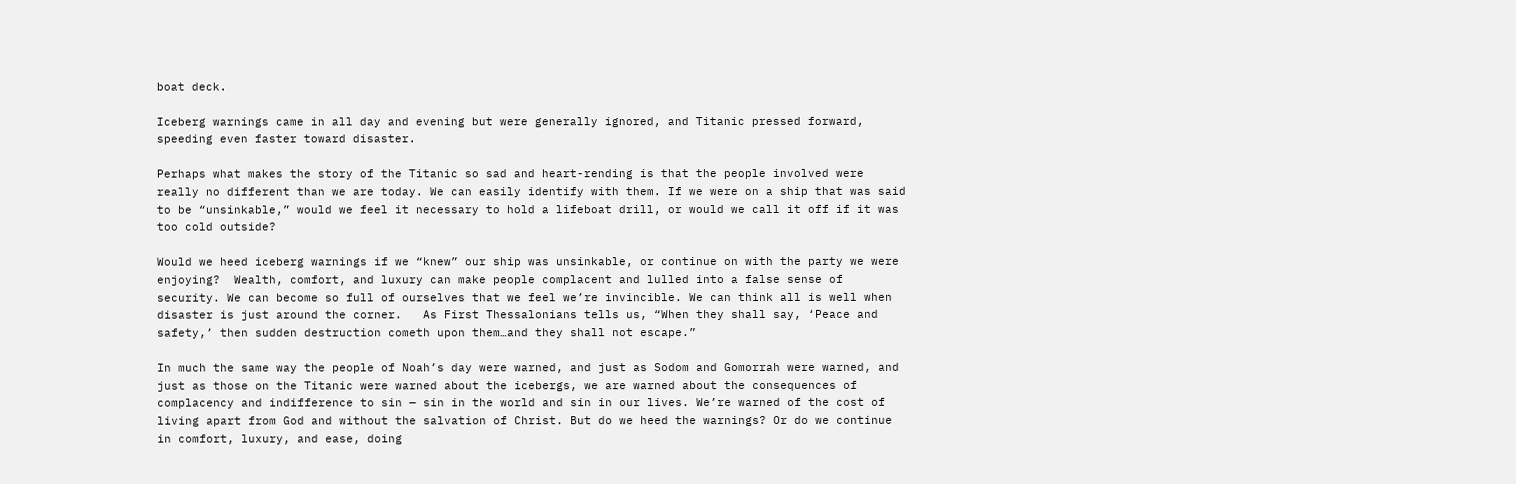boat deck.

Iceberg warnings came in all day and evening but were generally ignored, and Titanic pressed forward, speeding even faster toward disaster.

Perhaps what makes the story of the Titanic so sad and heart-rending is that the people involved were really no different than we are today. We can easily identify with them. If we were on a ship that was said to be “unsinkable,” would we feel it necessary to hold a lifeboat drill, or would we call it off if it was too cold outside?

Would we heed iceberg warnings if we “knew” our ship was unsinkable, or continue on with the party we were enjoying?  Wealth, comfort, and luxury can make people complacent and lulled into a false sense of security. We can become so full of ourselves that we feel we’re invincible. We can think all is well when disaster is just around the corner.   As First Thessalonians tells us, “When they shall say, ‘Peace and safety,’ then sudden destruction cometh upon them…and they shall not escape.”

In much the same way the people of Noah’s day were warned, and just as Sodom and Gomorrah were warned, and just as those on the Titanic were warned about the icebergs, we are warned about the consequences of complacency and indifference to sin — sin in the world and sin in our lives. We’re warned of the cost of living apart from God and without the salvation of Christ. But do we heed the warnings? Or do we continue in comfort, luxury, and ease, doing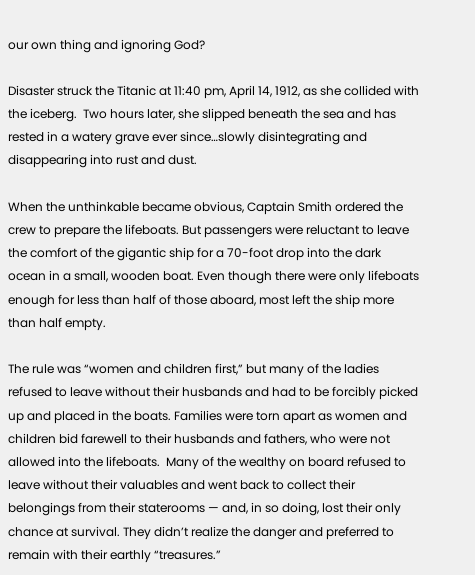our own thing and ignoring God?

Disaster struck the Titanic at 11:40 pm, April 14, 1912, as she collided with the iceberg.  Two hours later, she slipped beneath the sea and has rested in a watery grave ever since…slowly disintegrating and disappearing into rust and dust.

When the unthinkable became obvious, Captain Smith ordered the crew to prepare the lifeboats. But passengers were reluctant to leave the comfort of the gigantic ship for a 70-foot drop into the dark ocean in a small, wooden boat. Even though there were only lifeboats enough for less than half of those aboard, most left the ship more than half empty.

The rule was “women and children first,” but many of the ladies refused to leave without their husbands and had to be forcibly picked up and placed in the boats. Families were torn apart as women and children bid farewell to their husbands and fathers, who were not allowed into the lifeboats.  Many of the wealthy on board refused to leave without their valuables and went back to collect their belongings from their staterooms — and, in so doing, lost their only chance at survival. They didn’t realize the danger and preferred to remain with their earthly “treasures.”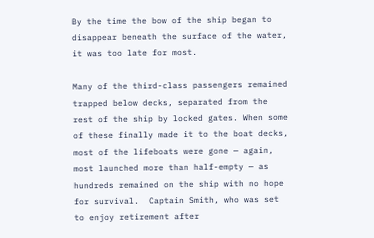By the time the bow of the ship began to disappear beneath the surface of the water, it was too late for most.

Many of the third-class passengers remained trapped below decks, separated from the rest of the ship by locked gates. When some of these finally made it to the boat decks, most of the lifeboats were gone — again, most launched more than half-empty — as hundreds remained on the ship with no hope for survival.  Captain Smith, who was set to enjoy retirement after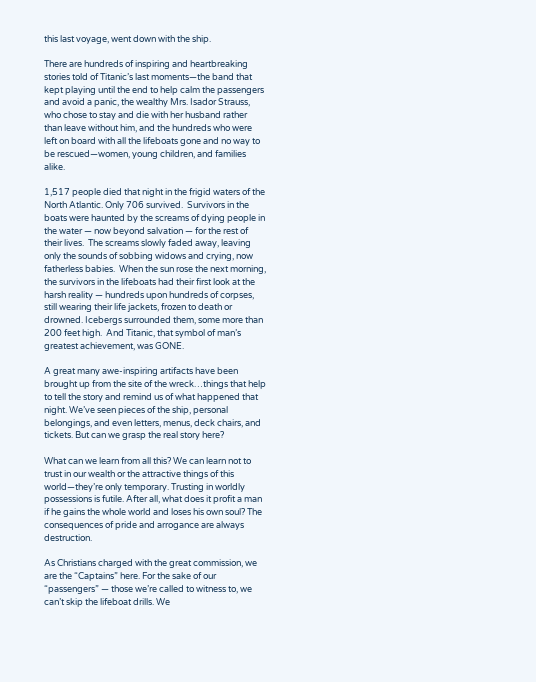this last voyage, went down with the ship.

There are hundreds of inspiring and heartbreaking stories told of Titanic’s last moments—the band that kept playing until the end to help calm the passengers and avoid a panic, the wealthy Mrs. Isador Strauss, who chose to stay and die with her husband rather than leave without him, and the hundreds who were left on board with all the lifeboats gone and no way to be rescued—women, young children, and families alike.

1,517 people died that night in the frigid waters of the North Atlantic. Only 706 survived.  Survivors in the boats were haunted by the screams of dying people in the water — now beyond salvation — for the rest of their lives.  The screams slowly faded away, leaving only the sounds of sobbing widows and crying, now fatherless babies.  When the sun rose the next morning, the survivors in the lifeboats had their first look at the harsh reality — hundreds upon hundreds of corpses, still wearing their life jackets, frozen to death or drowned. Icebergs surrounded them, some more than 200 feet high.  And Titanic, that symbol of man’s greatest achievement, was GONE.

A great many awe-inspiring artifacts have been brought up from the site of the wreck…things that help to tell the story and remind us of what happened that night. We’ve seen pieces of the ship, personal belongings, and even letters, menus, deck chairs, and tickets. But can we grasp the real story here?

What can we learn from all this? We can learn not to trust in our wealth or the attractive things of this world—they’re only temporary. Trusting in worldly possessions is futile. After all, what does it profit a man if he gains the whole world and loses his own soul? The consequences of pride and arrogance are always destruction.

As Christians charged with the great commission, we are the “Captains” here. For the sake of our “passengers” — those we’re called to witness to, we can’t skip the lifeboat drills. We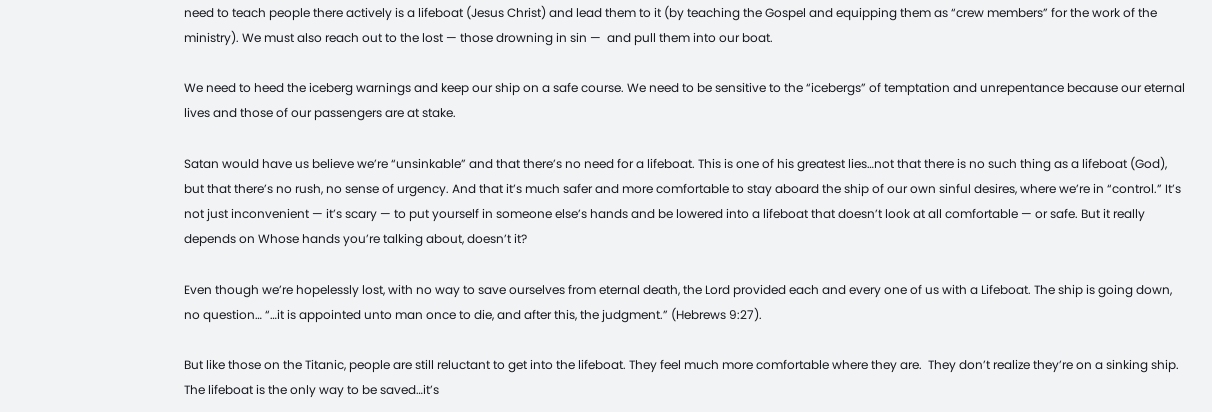need to teach people there actively is a lifeboat (Jesus Christ) and lead them to it (by teaching the Gospel and equipping them as “crew members” for the work of the ministry). We must also reach out to the lost — those drowning in sin —  and pull them into our boat.

We need to heed the iceberg warnings and keep our ship on a safe course. We need to be sensitive to the “icebergs” of temptation and unrepentance because our eternal lives and those of our passengers are at stake.

Satan would have us believe we’re “unsinkable” and that there’s no need for a lifeboat. This is one of his greatest lies…not that there is no such thing as a lifeboat (God), but that there’s no rush, no sense of urgency. And that it’s much safer and more comfortable to stay aboard the ship of our own sinful desires, where we’re in “control.” It’s not just inconvenient — it’s scary — to put yourself in someone else’s hands and be lowered into a lifeboat that doesn’t look at all comfortable — or safe. But it really depends on Whose hands you’re talking about, doesn’t it?

Even though we’re hopelessly lost, with no way to save ourselves from eternal death, the Lord provided each and every one of us with a Lifeboat. The ship is going down, no question… “…it is appointed unto man once to die, and after this, the judgment.” (Hebrews 9:27).

But like those on the Titanic, people are still reluctant to get into the lifeboat. They feel much more comfortable where they are.  They don’t realize they’re on a sinking ship. The lifeboat is the only way to be saved…it’s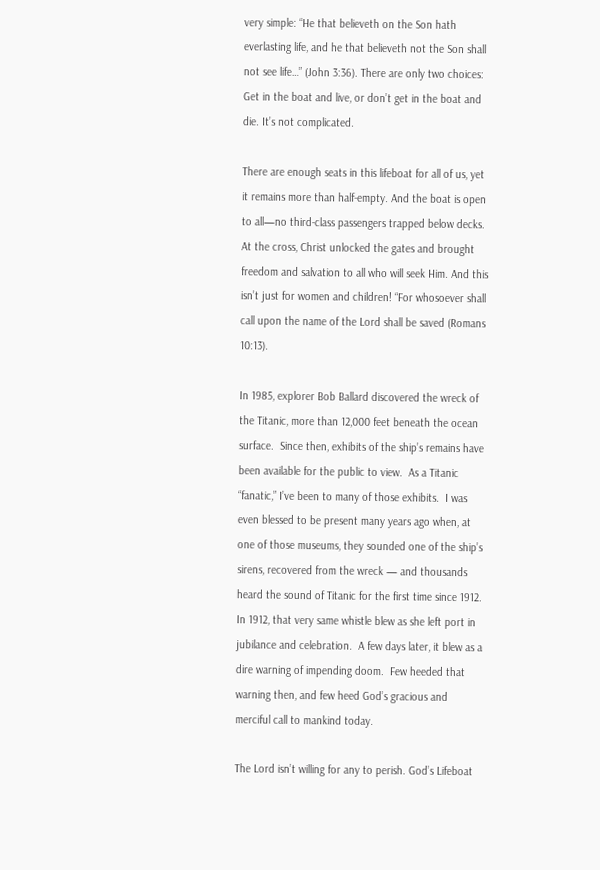very simple: “He that believeth on the Son hath everlasting life, and he that believeth not the Son shall not see life…” (John 3:36). There are only two choices: Get in the boat and live, or don’t get in the boat and die. It’s not complicated.

There are enough seats in this lifeboat for all of us, yet it remains more than half-empty. And the boat is open to all—no third-class passengers trapped below decks. At the cross, Christ unlocked the gates and brought freedom and salvation to all who will seek Him. And this isn’t just for women and children! “For whosoever shall call upon the name of the Lord shall be saved (Romans 10:13).

In 1985, explorer Bob Ballard discovered the wreck of the Titanic, more than 12,000 feet beneath the ocean surface.  Since then, exhibits of the ship’s remains have been available for the public to view.  As a Titanic “fanatic,” I’ve been to many of those exhibits.  I was even blessed to be present many years ago when, at one of those museums, they sounded one of the ship’s sirens, recovered from the wreck — and thousands heard the sound of Titanic for the first time since 1912.  In 1912, that very same whistle blew as she left port in jubilance and celebration.  A few days later, it blew as a dire warning of impending doom.  Few heeded that warning then, and few heed God’s gracious and merciful call to mankind today.

The Lord isn’t willing for any to perish. God’s Lifeboat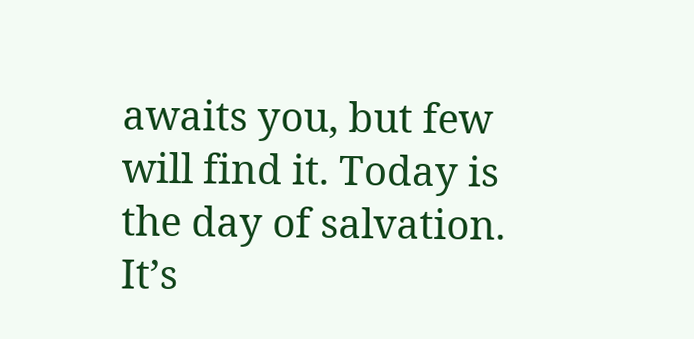awaits you, but few will find it. Today is the day of salvation. It’s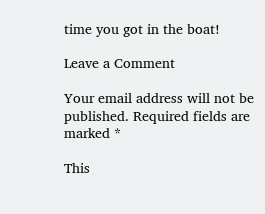time you got in the boat!

Leave a Comment

Your email address will not be published. Required fields are marked *

This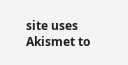site uses Akismet to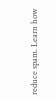reduce spam. Learn how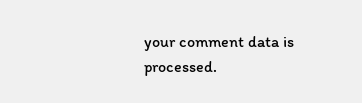your comment data is processed.